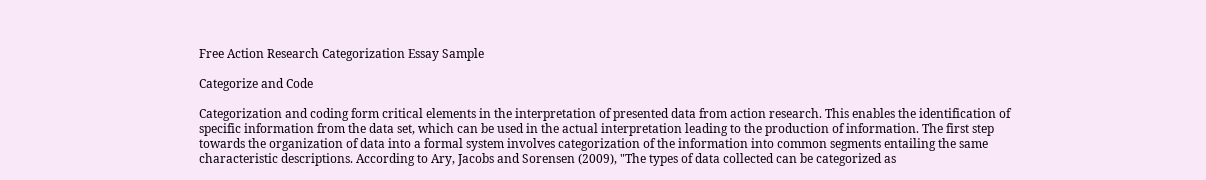Free Action Research Categorization Essay Sample

Categorize and Code

Categorization and coding form critical elements in the interpretation of presented data from action research. This enables the identification of specific information from the data set, which can be used in the actual interpretation leading to the production of information. The first step towards the organization of data into a formal system involves categorization of the information into common segments entailing the same characteristic descriptions. According to Ary, Jacobs and Sorensen (2009), "The types of data collected can be categorized as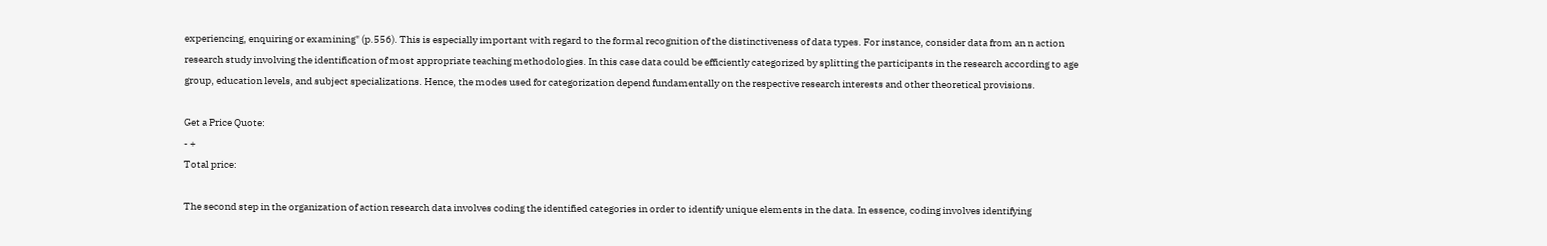experiencing, enquiring or examining" (p.556). This is especially important with regard to the formal recognition of the distinctiveness of data types. For instance, consider data from an n action research study involving the identification of most appropriate teaching methodologies. In this case data could be efficiently categorized by splitting the participants in the research according to age group, education levels, and subject specializations. Hence, the modes used for categorization depend fundamentally on the respective research interests and other theoretical provisions.

Get a Price Quote:
- +
Total price:

The second step in the organization of action research data involves coding the identified categories in order to identify unique elements in the data. In essence, coding involves identifying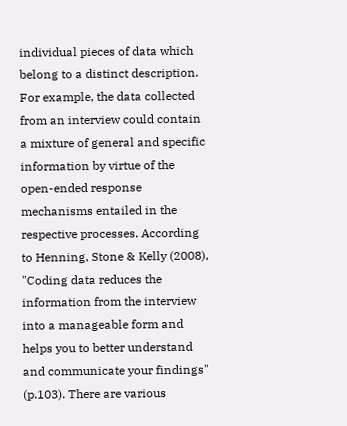individual pieces of data which belong to a distinct description. For example, the data collected from an interview could contain a mixture of general and specific information by virtue of the open-ended response mechanisms entailed in the respective processes. According to Henning, Stone & Kelly (2008), "Coding data reduces the information from the interview into a manageable form and helps you to better understand and communicate your findings" (p.103). There are various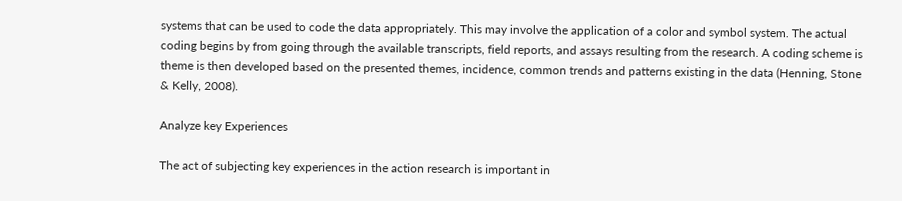systems that can be used to code the data appropriately. This may involve the application of a color and symbol system. The actual coding begins by from going through the available transcripts, field reports, and assays resulting from the research. A coding scheme is theme is then developed based on the presented themes, incidence, common trends and patterns existing in the data (Henning, Stone & Kelly, 2008).

Analyze key Experiences

The act of subjecting key experiences in the action research is important in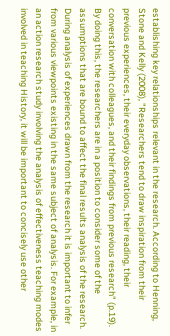establishing key relationships relevant in the research. According to Henning, Stone and Kelly (2008), "Researchers tend to draw inspiration from their previous experiences, their everyday observations, their reading, their conversation with colleagues, and their findings from previous research" (p.19). By doing this, the researchers are in a position to consider some of the assumptions that are bound to affect the final results analysis of the research. During analysis of experiences drawn from the research it is important to infer from various viewpoints existing in the same subject of analysis. For example, in an action research study involving the analysis of effectiveness teaching modes involved in teaching History, it will be important to concisely use other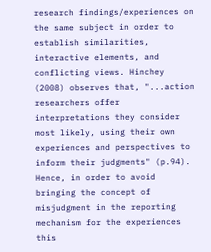research findings/experiences on the same subject in order to establish similarities, interactive elements, and conflicting views. Hinchey (2008) observes that, "...action researchers offer interpretations they consider most likely, using their own experiences and perspectives to inform their judgments" (p.94). Hence, in order to avoid bringing the concept of misjudgment in the reporting mechanism for the experiences this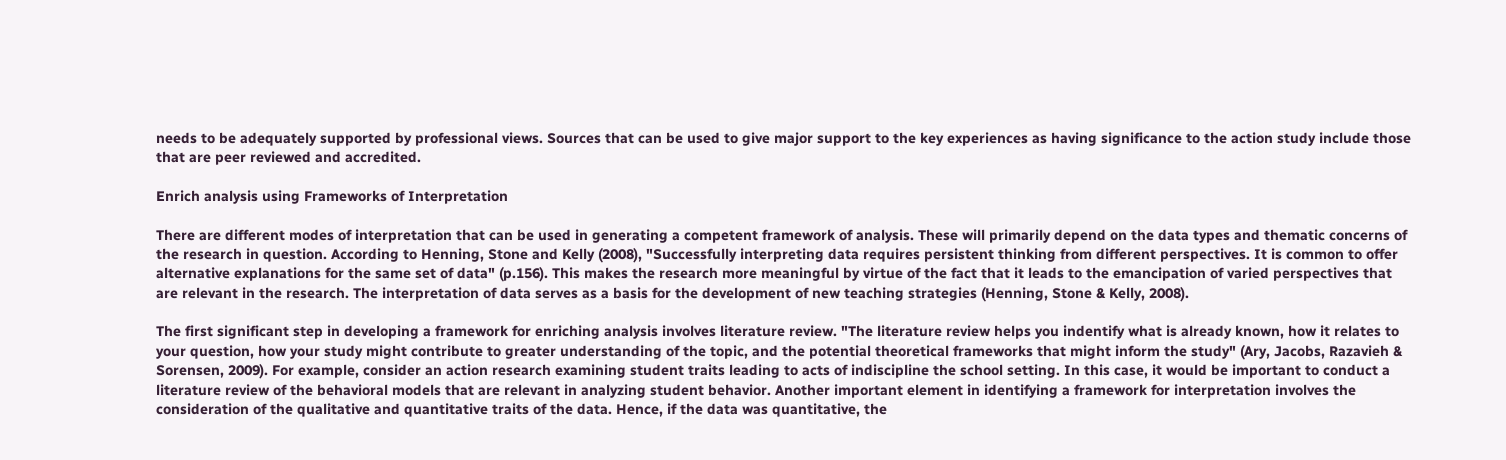needs to be adequately supported by professional views. Sources that can be used to give major support to the key experiences as having significance to the action study include those that are peer reviewed and accredited.

Enrich analysis using Frameworks of Interpretation

There are different modes of interpretation that can be used in generating a competent framework of analysis. These will primarily depend on the data types and thematic concerns of the research in question. According to Henning, Stone and Kelly (2008), "Successfully interpreting data requires persistent thinking from different perspectives. It is common to offer alternative explanations for the same set of data" (p.156). This makes the research more meaningful by virtue of the fact that it leads to the emancipation of varied perspectives that are relevant in the research. The interpretation of data serves as a basis for the development of new teaching strategies (Henning, Stone & Kelly, 2008).

The first significant step in developing a framework for enriching analysis involves literature review. "The literature review helps you indentify what is already known, how it relates to your question, how your study might contribute to greater understanding of the topic, and the potential theoretical frameworks that might inform the study" (Ary, Jacobs, Razavieh & Sorensen, 2009). For example, consider an action research examining student traits leading to acts of indiscipline the school setting. In this case, it would be important to conduct a literature review of the behavioral models that are relevant in analyzing student behavior. Another important element in identifying a framework for interpretation involves the consideration of the qualitative and quantitative traits of the data. Hence, if the data was quantitative, the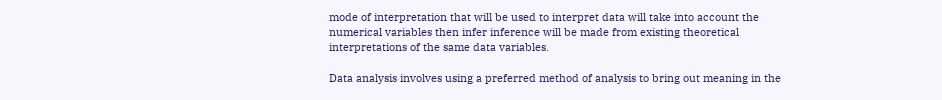mode of interpretation that will be used to interpret data will take into account the numerical variables then infer inference will be made from existing theoretical interpretations of the same data variables.

Data analysis involves using a preferred method of analysis to bring out meaning in the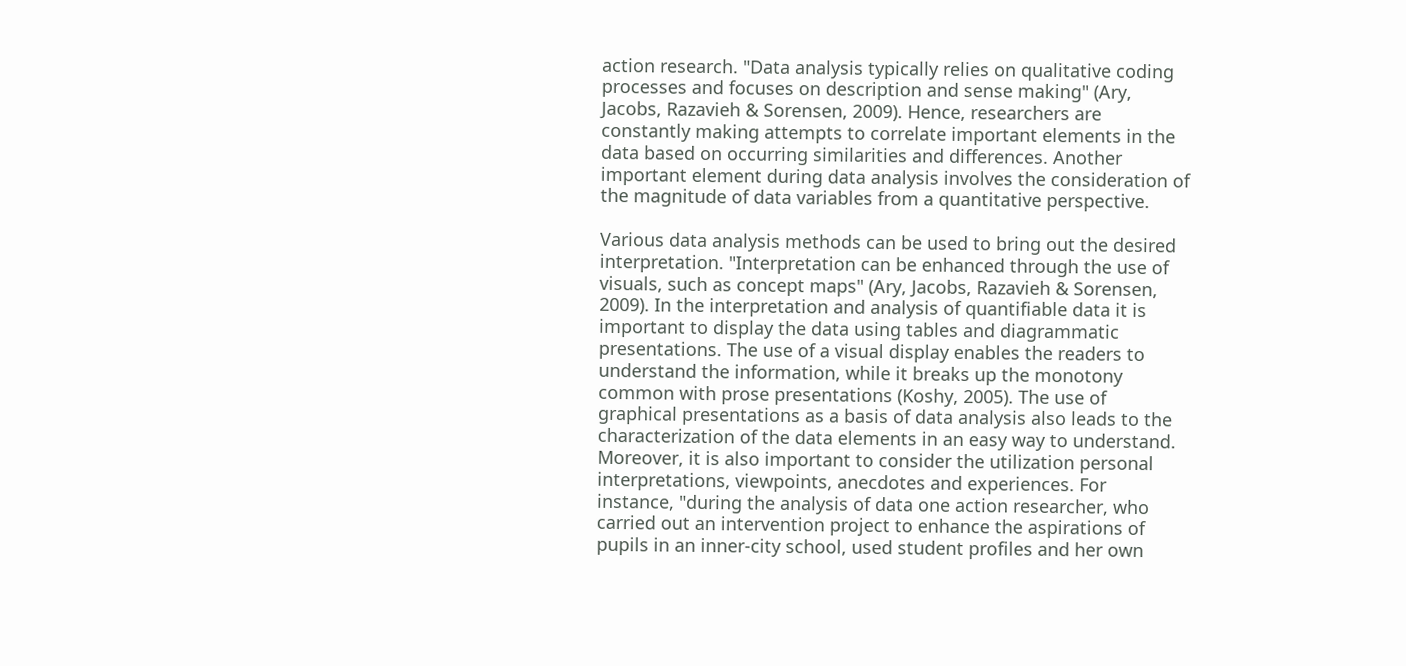action research. "Data analysis typically relies on qualitative coding processes and focuses on description and sense making" (Ary, Jacobs, Razavieh & Sorensen, 2009). Hence, researchers are constantly making attempts to correlate important elements in the data based on occurring similarities and differences. Another important element during data analysis involves the consideration of the magnitude of data variables from a quantitative perspective.

Various data analysis methods can be used to bring out the desired interpretation. "Interpretation can be enhanced through the use of visuals, such as concept maps" (Ary, Jacobs, Razavieh & Sorensen, 2009). In the interpretation and analysis of quantifiable data it is important to display the data using tables and diagrammatic presentations. The use of a visual display enables the readers to understand the information, while it breaks up the monotony common with prose presentations (Koshy, 2005). The use of graphical presentations as a basis of data analysis also leads to the characterization of the data elements in an easy way to understand. Moreover, it is also important to consider the utilization personal interpretations, viewpoints, anecdotes and experiences. For instance, "during the analysis of data one action researcher, who carried out an intervention project to enhance the aspirations of pupils in an inner-city school, used student profiles and her own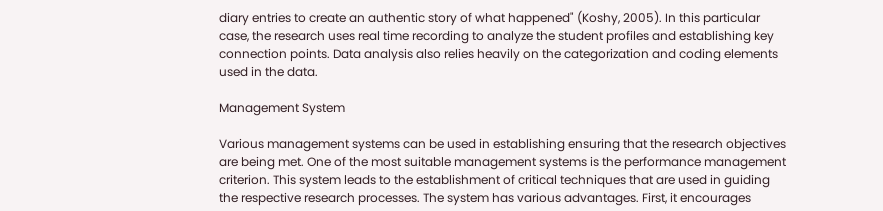diary entries to create an authentic story of what happened" (Koshy, 2005). In this particular case, the research uses real time recording to analyze the student profiles and establishing key connection points. Data analysis also relies heavily on the categorization and coding elements used in the data.

Management System

Various management systems can be used in establishing ensuring that the research objectives are being met. One of the most suitable management systems is the performance management criterion. This system leads to the establishment of critical techniques that are used in guiding the respective research processes. The system has various advantages. First, it encourages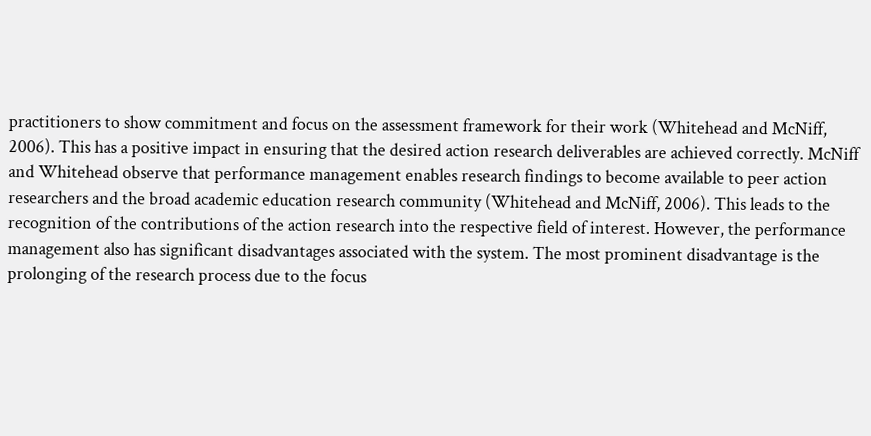practitioners to show commitment and focus on the assessment framework for their work (Whitehead and McNiff, 2006). This has a positive impact in ensuring that the desired action research deliverables are achieved correctly. McNiff and Whitehead observe that performance management enables research findings to become available to peer action researchers and the broad academic education research community (Whitehead and McNiff, 2006). This leads to the recognition of the contributions of the action research into the respective field of interest. However, the performance management also has significant disadvantages associated with the system. The most prominent disadvantage is the prolonging of the research process due to the focus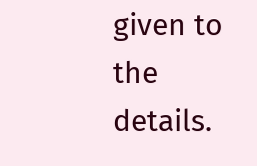given to the details.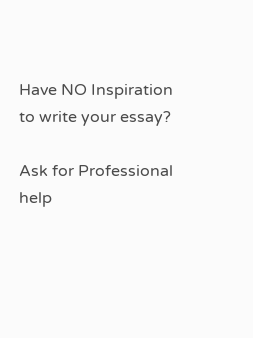Have NO Inspiration
to write your essay?

Ask for Professional help